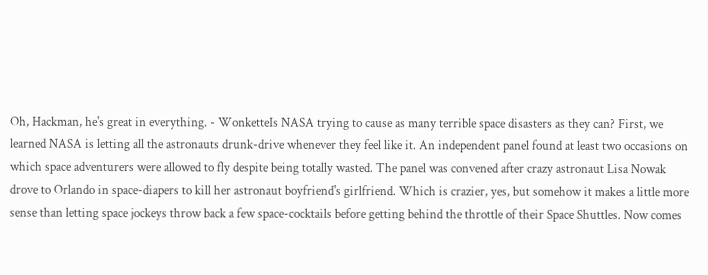Oh, Hackman, he's great in everything. - WonketteIs NASA trying to cause as many terrible space disasters as they can? First, we learned NASA is letting all the astronauts drunk-drive whenever they feel like it. An independent panel found at least two occasions on which space adventurers were allowed to fly despite being totally wasted. The panel was convened after crazy astronaut Lisa Nowak drove to Orlando in space-diapers to kill her astronaut boyfriend's girlfriend. Which is crazier, yes, but somehow it makes a little more sense than letting space jockeys throw back a few space-cocktails before getting behind the throttle of their Space Shuttles. Now comes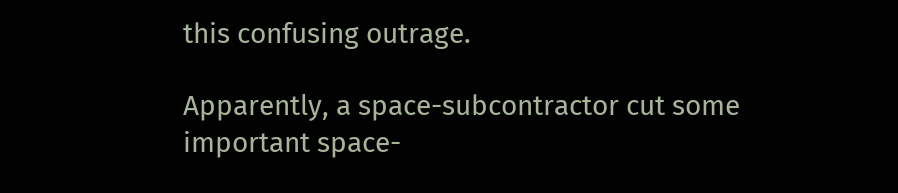this confusing outrage.

Apparently, a space-subcontractor cut some important space-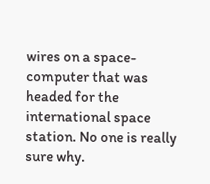wires on a space-computer that was headed for the international space station. No one is really sure why.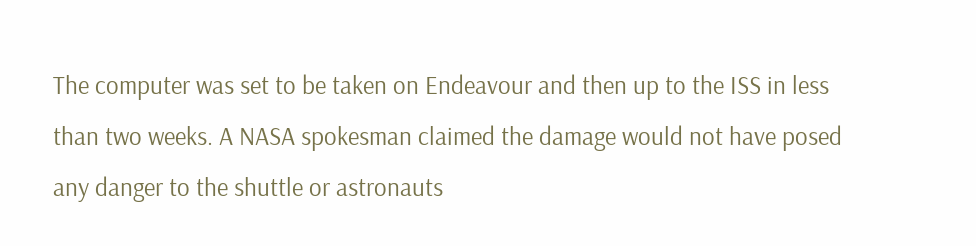The computer was set to be taken on Endeavour and then up to the ISS in less than two weeks. A NASA spokesman claimed the damage would not have posed any danger to the shuttle or astronauts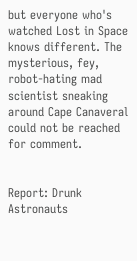but everyone who's watched Lost in Space knows different. The mysterious, fey, robot-hating mad scientist sneaking around Cape Canaveral could not be reached for comment.


Report: Drunk Astronauts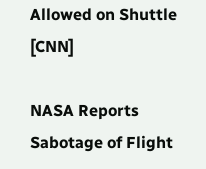Allowed on Shuttle [CNN]

NASA Reports Sabotage of Flight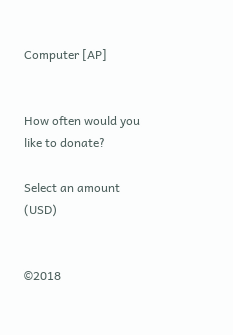Computer [AP]


How often would you like to donate?

Select an amount (USD)


©2018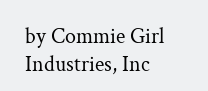by Commie Girl Industries, Inc